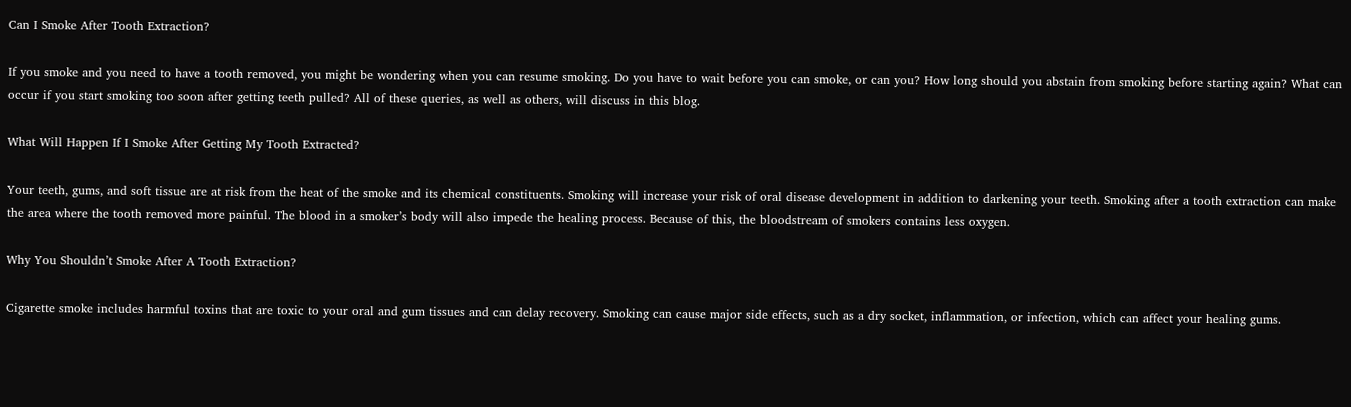Can I Smoke After Tooth Extraction?

If you smoke and you need to have a tooth removed, you might be wondering when you can resume smoking. Do you have to wait before you can smoke, or can you? How long should you abstain from smoking before starting again? What can occur if you start smoking too soon after getting teeth pulled? All of these queries, as well as others, will discuss in this blog.

What Will Happen If I Smoke After Getting My Tooth Extracted?

Your teeth, gums, and soft tissue are at risk from the heat of the smoke and its chemical constituents. Smoking will increase your risk of oral disease development in addition to darkening your teeth. Smoking after a tooth extraction can make the area where the tooth removed more painful. The blood in a smoker’s body will also impede the healing process. Because of this, the bloodstream of smokers contains less oxygen.

Why You Shouldn’t Smoke After A Tooth Extraction?

Cigarette smoke includes harmful toxins that are toxic to your oral and gum tissues and can delay recovery. Smoking can cause major side effects, such as a dry socket, inflammation, or infection, which can affect your healing gums.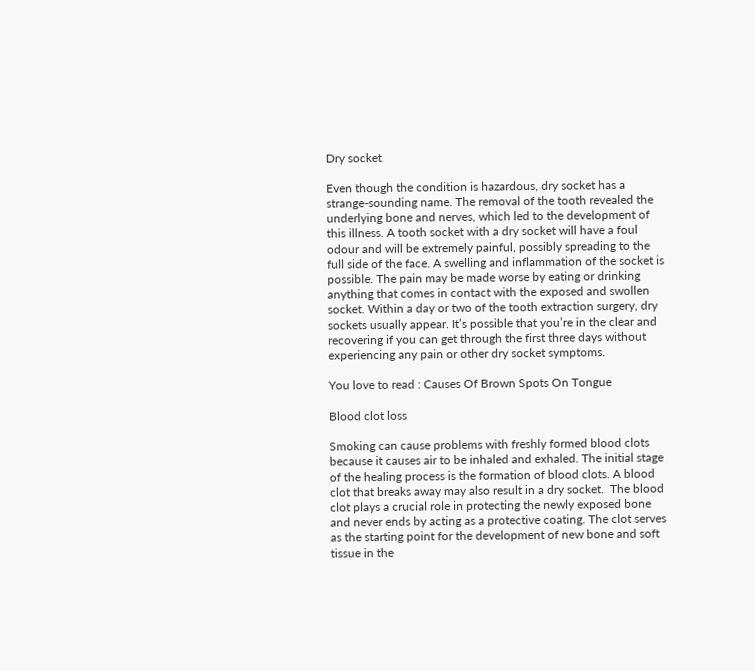Dry socket

Even though the condition is hazardous, dry socket has a strange-sounding name. The removal of the tooth revealed the underlying bone and nerves, which led to the development of this illness. A tooth socket with a dry socket will have a foul odour and will be extremely painful, possibly spreading to the full side of the face. A swelling and inflammation of the socket is possible. The pain may be made worse by eating or drinking anything that comes in contact with the exposed and swollen socket. Within a day or two of the tooth extraction surgery, dry sockets usually appear. It’s possible that you’re in the clear and recovering if you can get through the first three days without experiencing any pain or other dry socket symptoms.

You love to read : Causes Of Brown Spots On Tongue

Blood clot loss

Smoking can cause problems with freshly formed blood clots because it causes air to be inhaled and exhaled. The initial stage of the healing process is the formation of blood clots. A blood clot that breaks away may also result in a dry socket.  The blood clot plays a crucial role in protecting the newly exposed bone and never ends by acting as a protective coating. The clot serves as the starting point for the development of new bone and soft tissue in the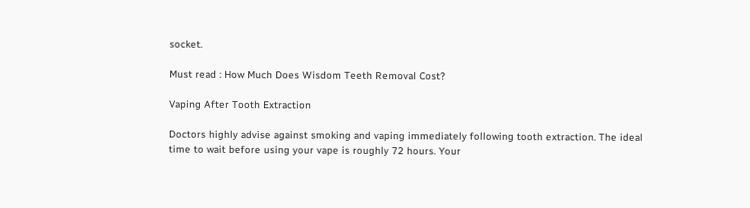socket.

Must read : How Much Does Wisdom Teeth Removal Cost?

Vaping After Tooth Extraction

Doctors highly advise against smoking and vaping immediately following tooth extraction. The ideal time to wait before using your vape is roughly 72 hours. Your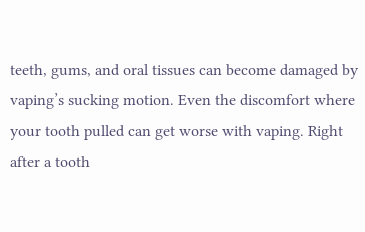teeth, gums, and oral tissues can become damaged by vaping’s sucking motion. Even the discomfort where your tooth pulled can get worse with vaping. Right after a tooth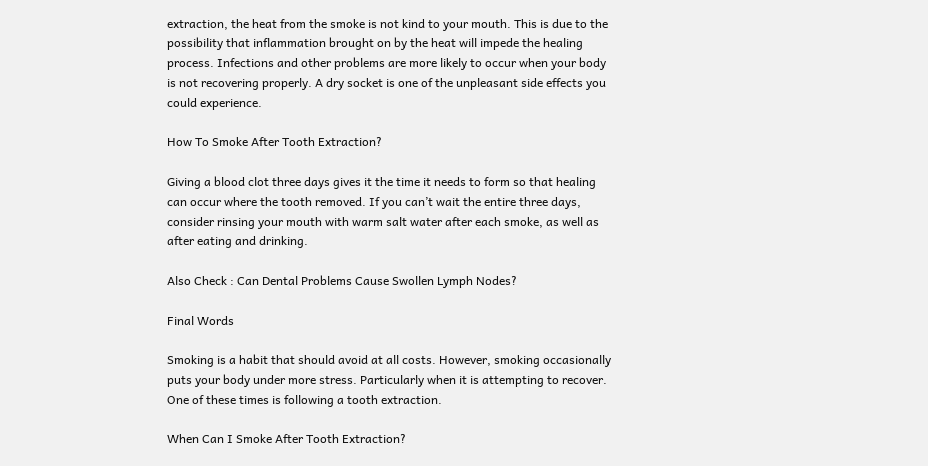extraction, the heat from the smoke is not kind to your mouth. This is due to the possibility that inflammation brought on by the heat will impede the healing process. Infections and other problems are more likely to occur when your body is not recovering properly. A dry socket is one of the unpleasant side effects you could experience.

How To Smoke After Tooth Extraction?

Giving a blood clot three days gives it the time it needs to form so that healing can occur where the tooth removed. If you can’t wait the entire three days, consider rinsing your mouth with warm salt water after each smoke, as well as after eating and drinking.

Also Check : Can Dental Problems Cause Swollen Lymph Nodes?

Final Words

Smoking is a habit that should avoid at all costs. However, smoking occasionally puts your body under more stress. Particularly when it is attempting to recover. One of these times is following a tooth extraction.

When Can I Smoke After Tooth Extraction?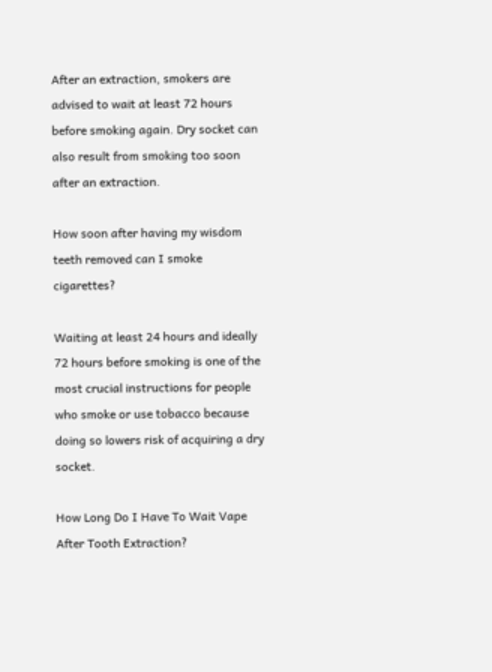After an extraction, smokers are advised to wait at least 72 hours before smoking again. Dry socket can also result from smoking too soon after an extraction.

How soon after having my wisdom teeth removed can I smoke cigarettes?

Waiting at least 24 hours and ideally 72 hours before smoking is one of the most crucial instructions for people who smoke or use tobacco because doing so lowers risk of acquiring a dry socket.

How Long Do I Have To Wait Vape After Tooth Extraction?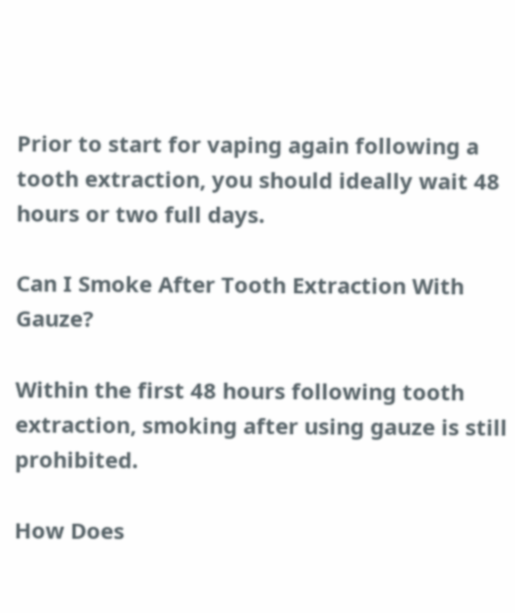Prior to start for vaping again following a tooth extraction, you should ideally wait 48 hours or two full days.

Can I Smoke After Tooth Extraction With Gauze?

Within the first 48 hours following tooth extraction, smoking after using gauze is still prohibited.

How Does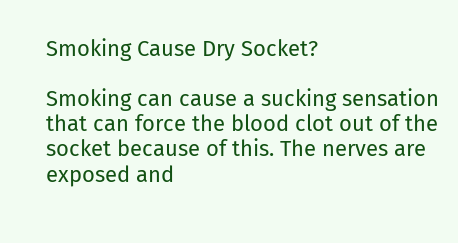Smoking Cause Dry Socket?

Smoking can cause a sucking sensation that can force the blood clot out of the socket because of this. The nerves are exposed and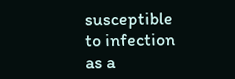susceptible to infection as a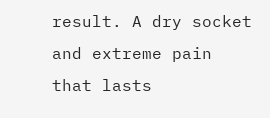result. A dry socket and extreme pain that lasts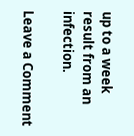up to a week result from an infection.

Leave a Comment